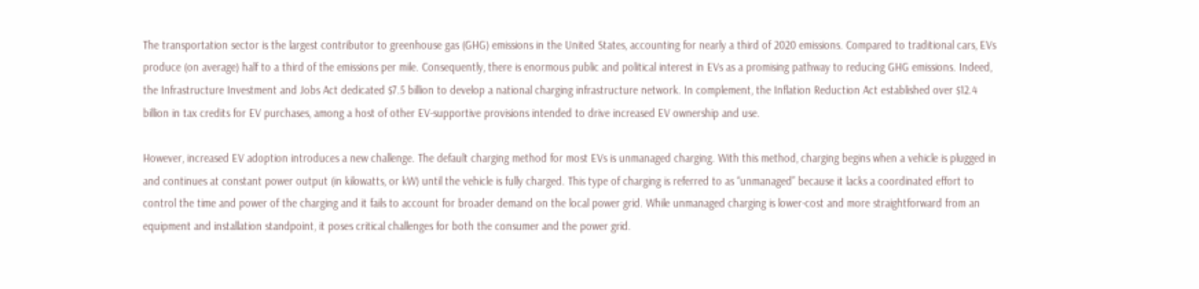The transportation sector is the largest contributor to greenhouse gas (GHG) emissions in the United States, accounting for nearly a third of 2020 emissions. Compared to traditional cars, EVs produce (on average) half to a third of the emissions per mile. Consequently, there is enormous public and political interest in EVs as a promising pathway to reducing GHG emissions. Indeed, the Infrastructure Investment and Jobs Act dedicated $7.5 billion to develop a national charging infrastructure network. In complement, the Inflation Reduction Act established over $12.4 billion in tax credits for EV purchases, among a host of other EV-supportive provisions intended to drive increased EV ownership and use.

However, increased EV adoption introduces a new challenge. The default charging method for most EVs is unmanaged charging. With this method, charging begins when a vehicle is plugged in and continues at constant power output (in kilowatts, or kW) until the vehicle is fully charged. This type of charging is referred to as “unmanaged” because it lacks a coordinated effort to control the time and power of the charging and it fails to account for broader demand on the local power grid. While unmanaged charging is lower-cost and more straightforward from an equipment and installation standpoint, it poses critical challenges for both the consumer and the power grid.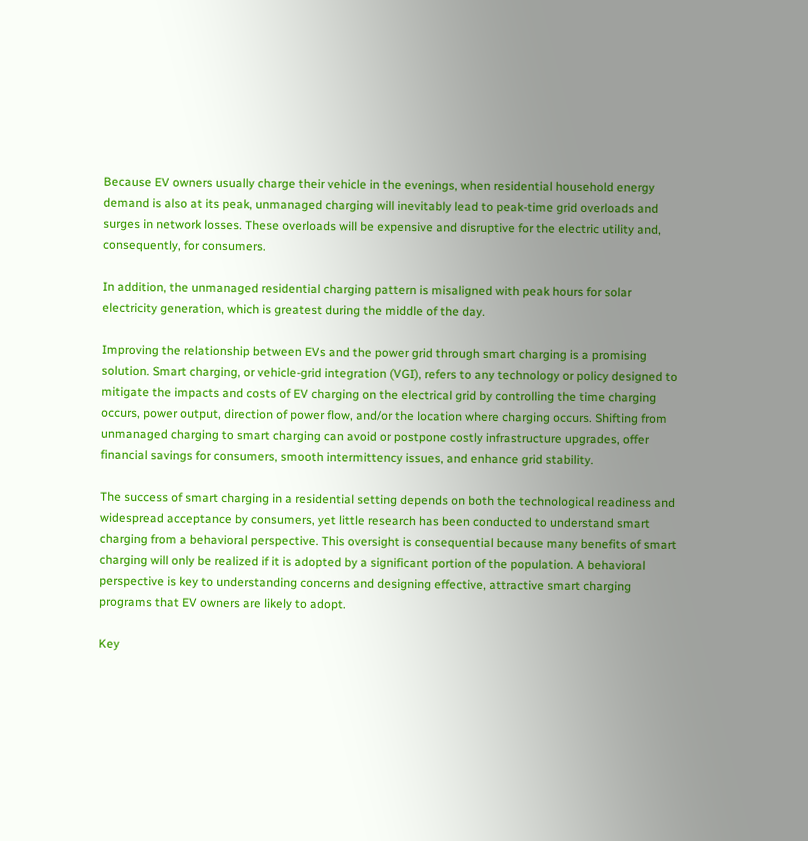Because EV owners usually charge their vehicle in the evenings, when residential household energy demand is also at its peak, unmanaged charging will inevitably lead to peak-time grid overloads and surges in network losses. These overloads will be expensive and disruptive for the electric utility and, consequently, for consumers.

In addition, the unmanaged residential charging pattern is misaligned with peak hours for solar electricity generation, which is greatest during the middle of the day.

Improving the relationship between EVs and the power grid through smart charging is a promising solution. Smart charging, or vehicle-grid integration (VGI), refers to any technology or policy designed to mitigate the impacts and costs of EV charging on the electrical grid by controlling the time charging occurs, power output, direction of power flow, and/or the location where charging occurs. Shifting from unmanaged charging to smart charging can avoid or postpone costly infrastructure upgrades, offer financial savings for consumers, smooth intermittency issues, and enhance grid stability.

The success of smart charging in a residential setting depends on both the technological readiness and widespread acceptance by consumers, yet little research has been conducted to understand smart charging from a behavioral perspective. This oversight is consequential because many benefits of smart charging will only be realized if it is adopted by a significant portion of the population. A behavioral perspective is key to understanding concerns and designing effective, attractive smart charging programs that EV owners are likely to adopt.

Key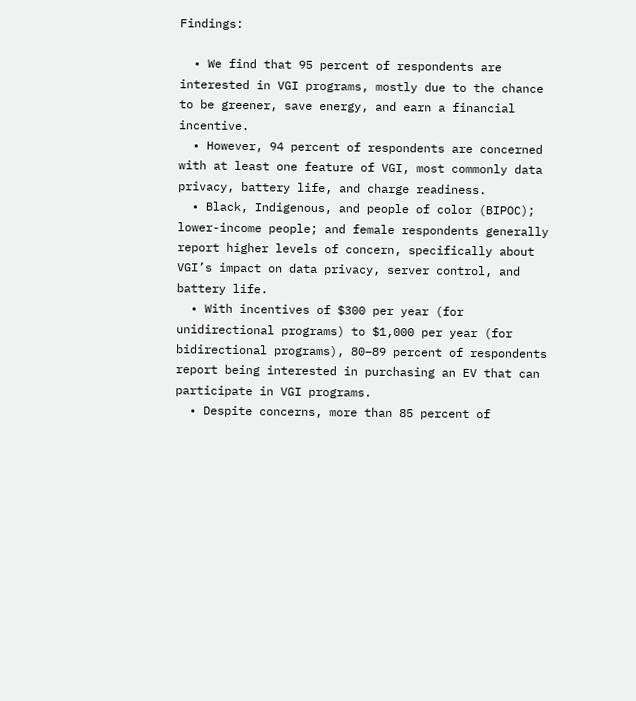Findings:

  • We find that 95 percent of respondents are interested in VGI programs, mostly due to the chance to be greener, save energy, and earn a financial incentive.
  • However, 94 percent of respondents are concerned with at least one feature of VGI, most commonly data privacy, battery life, and charge readiness.
  • Black, Indigenous, and people of color (BIPOC); lower-income people; and female respondents generally report higher levels of concern, specifically about VGI’s impact on data privacy, server control, and battery life.
  • With incentives of $300 per year (for unidirectional programs) to $1,000 per year (for bidirectional programs), 80–89 percent of respondents report being interested in purchasing an EV that can participate in VGI programs.
  • Despite concerns, more than 85 percent of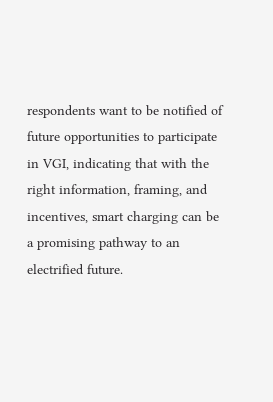respondents want to be notified of future opportunities to participate in VGI, indicating that with the right information, framing, and incentives, smart charging can be a promising pathway to an electrified future.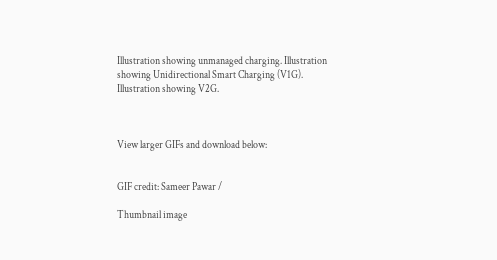Illustration showing unmanaged charging. Illustration showing Unidirectional Smart Charging (V1G). Illustration showing V2G.



View larger GIFs and download below:


GIF credit: Sameer Pawar /

Thumbnail image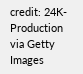credit: 24K-Production via Getty Images